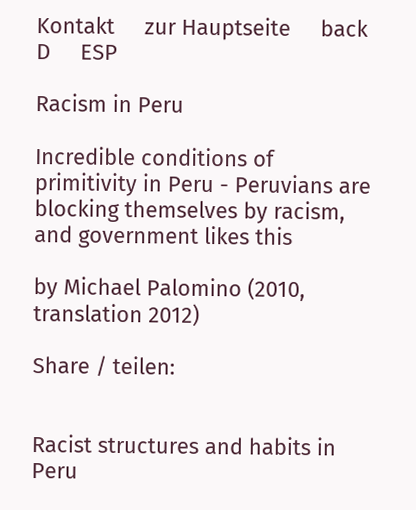Kontakt     zur Hauptseite     back
D     ESP

Racism in Peru

Incredible conditions of primitivity in Peru - Peruvians are blocking themselves by racism, and government likes this

by Michael Palomino (2010, translation 2012)

Share / teilen:


Racist structures and habits in Peru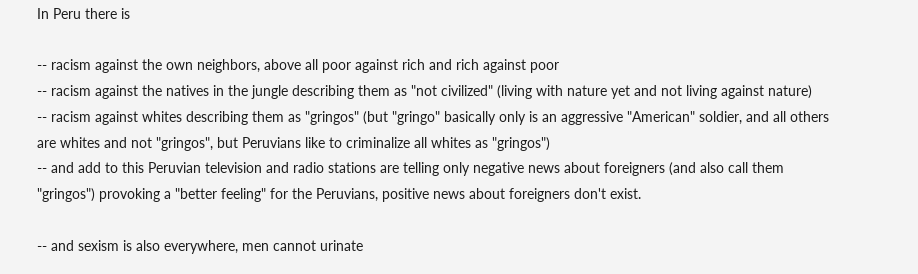In Peru there is

-- racism against the own neighbors, above all poor against rich and rich against poor
-- racism against the natives in the jungle describing them as "not civilized" (living with nature yet and not living against nature)
-- racism against whites describing them as "gringos" (but "gringo" basically only is an aggressive "American" soldier, and all others are whites and not "gringos", but Peruvians like to criminalize all whites as "gringos")
-- and add to this Peruvian television and radio stations are telling only negative news about foreigners (and also call them "gringos") provoking a "better feeling" for the Peruvians, positive news about foreigners don't exist.

-- and sexism is also everywhere, men cannot urinate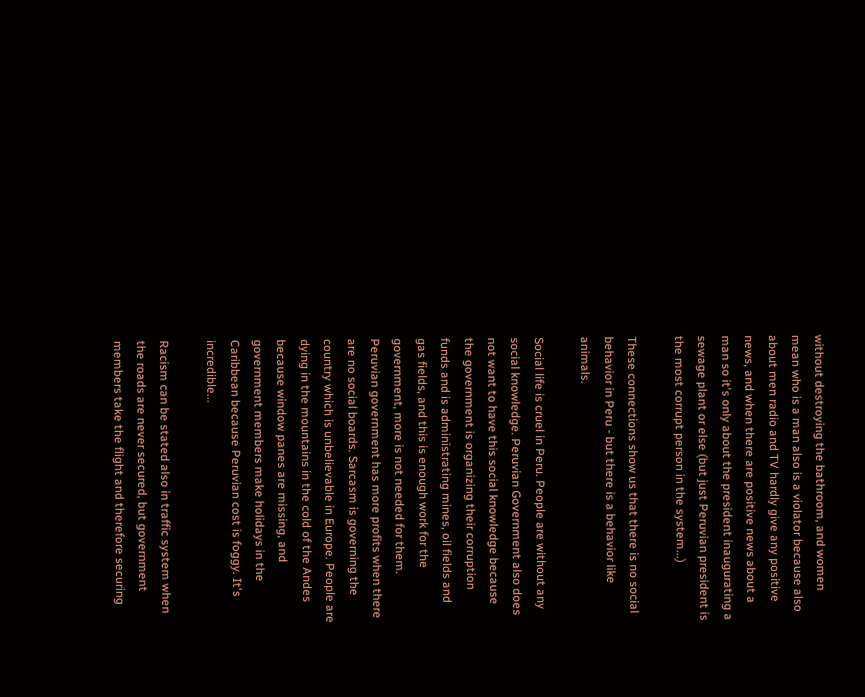without destroying the bathroom, and women mean who is a man also is a violator because also about men radio and TV hardly give any positive news, and when there are positive news about a man so it's only about the president inaugurating a sewage plant or else (but just Peruvian president is the most corrupt person in the system...)

These connections show us that there is no social behavior in Peru - but there is a behavior like animals.

Social life is cruel in Peru. People are without any social knowledge. Peruvian Government also does not want to have this social knowledge because the government is organizing their corruption funds and is administrating mines, oil fields and gas fields, and this is enough work for the government, more is not needed for them. Peruvian government has more profits when there are no social boards. Sarcasm is governing the country which is unbelievable in Europe. People are dying in the mountains in the cold of the Andes because window panes are missing, and government members make holidays in the Caribbean because Peruvian cost is foggy. It's incredible...

Racism can be stated also in traffic system when the roads are never secured, but government members take the flight and therefore securing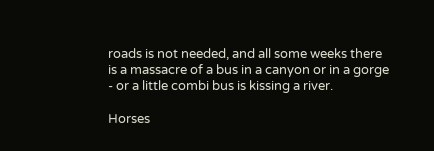roads is not needed, and all some weeks there is a massacre of a bus in a canyon or in a gorge - or a little combi bus is kissing a river.

Horses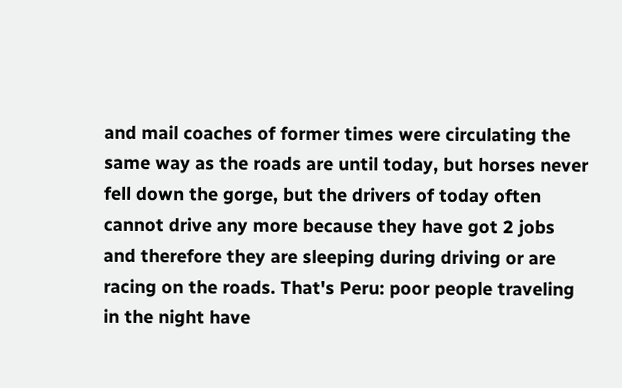and mail coaches of former times were circulating the same way as the roads are until today, but horses never fell down the gorge, but the drivers of today often cannot drive any more because they have got 2 jobs and therefore they are sleeping during driving or are racing on the roads. That's Peru: poor people traveling in the night have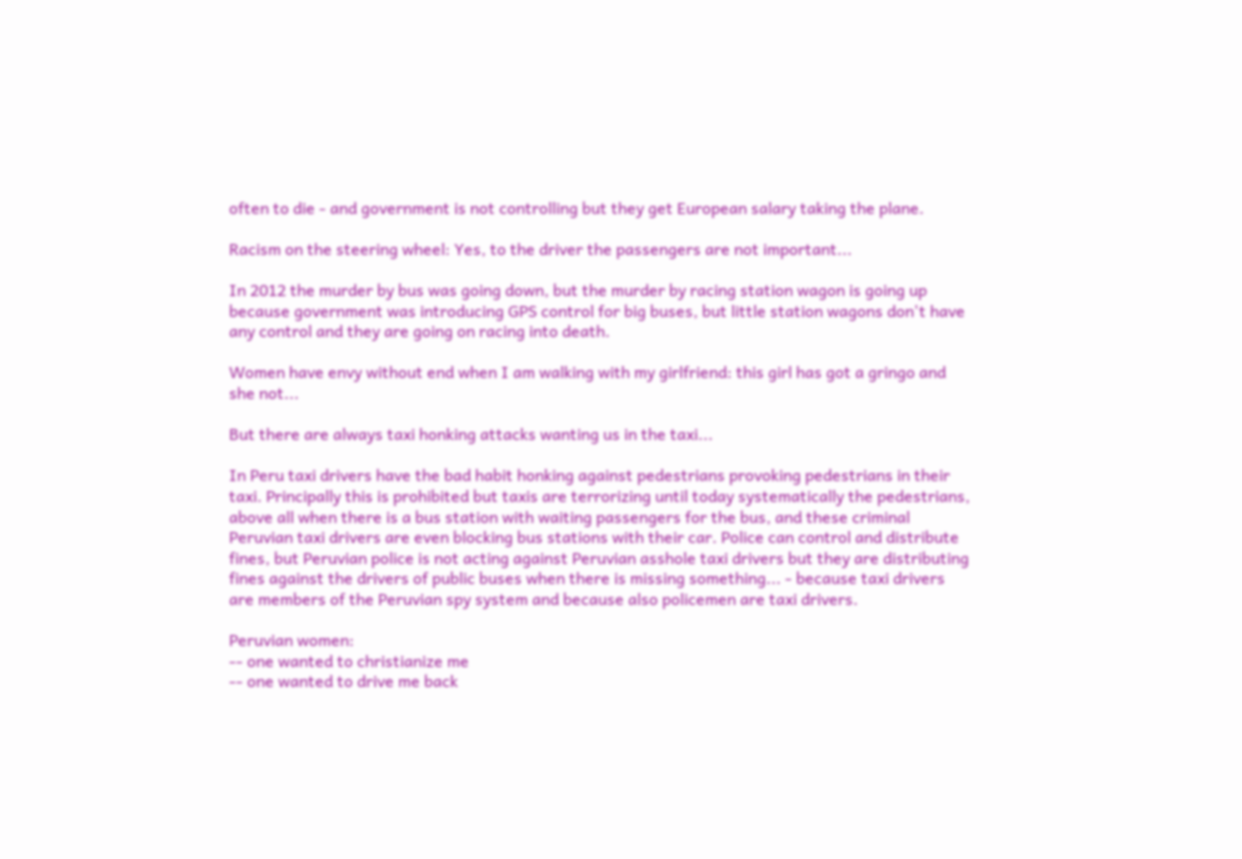often to die - and government is not controlling but they get European salary taking the plane.

Racism on the steering wheel: Yes, to the driver the passengers are not important...

In 2012 the murder by bus was going down, but the murder by racing station wagon is going up because government was introducing GPS control for big buses, but little station wagons don't have any control and they are going on racing into death.

Women have envy without end when I am walking with my girlfriend: this girl has got a gringo and she not...

But there are always taxi honking attacks wanting us in the taxi...

In Peru taxi drivers have the bad habit honking against pedestrians provoking pedestrians in their taxi. Principally this is prohibited but taxis are terrorizing until today systematically the pedestrians, above all when there is a bus station with waiting passengers for the bus, and these criminal Peruvian taxi drivers are even blocking bus stations with their car. Police can control and distribute fines, but Peruvian police is not acting against Peruvian asshole taxi drivers but they are distributing fines against the drivers of public buses when there is missing something... - because taxi drivers are members of the Peruvian spy system and because also policemen are taxi drivers.

Peruvian women:
-- one wanted to christianize me
-- one wanted to drive me back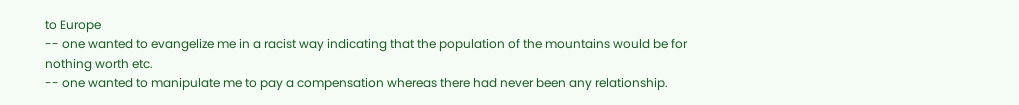to Europe
-- one wanted to evangelize me in a racist way indicating that the population of the mountains would be for nothing worth etc.
-- one wanted to manipulate me to pay a compensation whereas there had never been any relationship.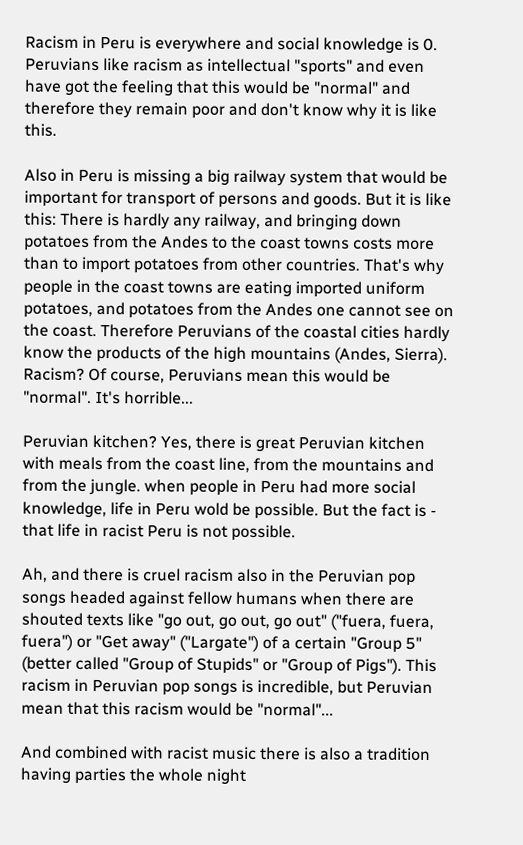Racism in Peru is everywhere and social knowledge is 0. Peruvians like racism as intellectual "sports" and even have got the feeling that this would be "normal" and therefore they remain poor and don't know why it is like this.

Also in Peru is missing a big railway system that would be important for transport of persons and goods. But it is like this: There is hardly any railway, and bringing down potatoes from the Andes to the coast towns costs more than to import potatoes from other countries. That's why people in the coast towns are eating imported uniform potatoes, and potatoes from the Andes one cannot see on the coast. Therefore Peruvians of the coastal cities hardly know the products of the high mountains (Andes, Sierra). Racism? Of course, Peruvians mean this would be "normal". It's horrible...

Peruvian kitchen? Yes, there is great Peruvian kitchen with meals from the coast line, from the mountains and from the jungle. when people in Peru had more social knowledge, life in Peru wold be possible. But the fact is - that life in racist Peru is not possible.

Ah, and there is cruel racism also in the Peruvian pop songs headed against fellow humans when there are shouted texts like "go out, go out, go out" ("fuera, fuera, fuera") or "Get away" ("Largate") of a certain "Group 5" (better called "Group of Stupids" or "Group of Pigs"). This racism in Peruvian pop songs is incredible, but Peruvian mean that this racism would be "normal"...

And combined with racist music there is also a tradition having parties the whole night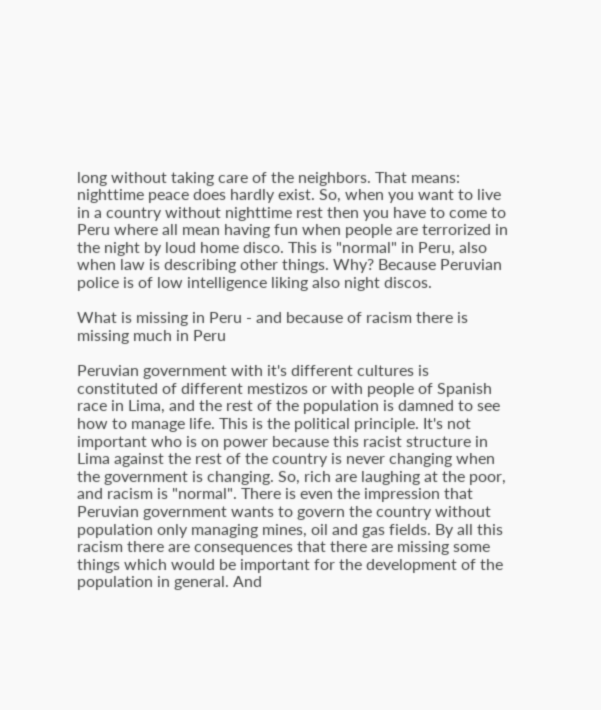long without taking care of the neighbors. That means: nighttime peace does hardly exist. So, when you want to live in a country without nighttime rest then you have to come to Peru where all mean having fun when people are terrorized in the night by loud home disco. This is "normal" in Peru, also when law is describing other things. Why? Because Peruvian police is of low intelligence liking also night discos.

What is missing in Peru - and because of racism there is missing much in Peru

Peruvian government with it's different cultures is constituted of different mestizos or with people of Spanish race in Lima, and the rest of the population is damned to see how to manage life. This is the political principle. It's not important who is on power because this racist structure in Lima against the rest of the country is never changing when the government is changing. So, rich are laughing at the poor, and racism is "normal". There is even the impression that Peruvian government wants to govern the country without population only managing mines, oil and gas fields. By all this racism there are consequences that there are missing some things which would be important for the development of the population in general. And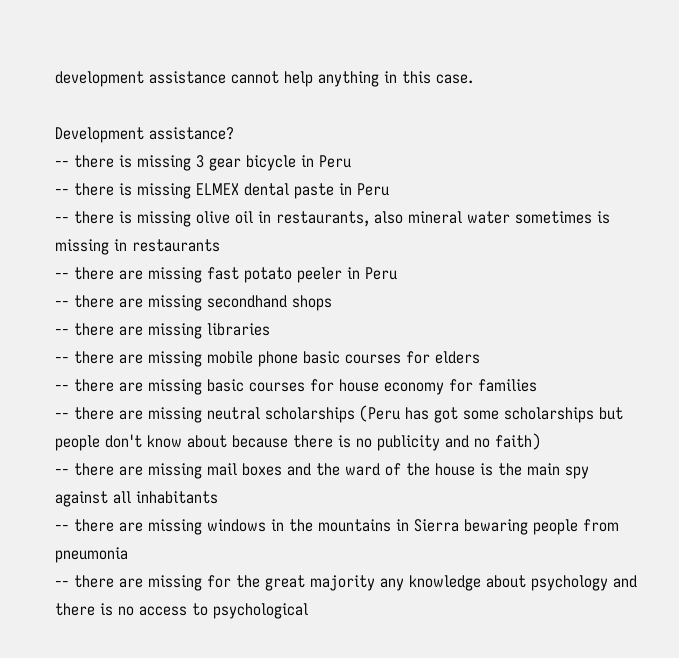development assistance cannot help anything in this case.

Development assistance?
-- there is missing 3 gear bicycle in Peru
-- there is missing ELMEX dental paste in Peru
-- there is missing olive oil in restaurants, also mineral water sometimes is missing in restaurants
-- there are missing fast potato peeler in Peru
-- there are missing secondhand shops
-- there are missing libraries
-- there are missing mobile phone basic courses for elders
-- there are missing basic courses for house economy for families
-- there are missing neutral scholarships (Peru has got some scholarships but people don't know about because there is no publicity and no faith)
-- there are missing mail boxes and the ward of the house is the main spy against all inhabitants
-- there are missing windows in the mountains in Sierra bewaring people from pneumonia
-- there are missing for the great majority any knowledge about psychology and there is no access to psychological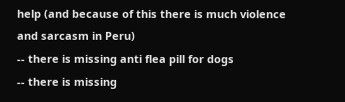help (and because of this there is much violence and sarcasm in Peru)
-- there is missing anti flea pill for dogs
-- there is missing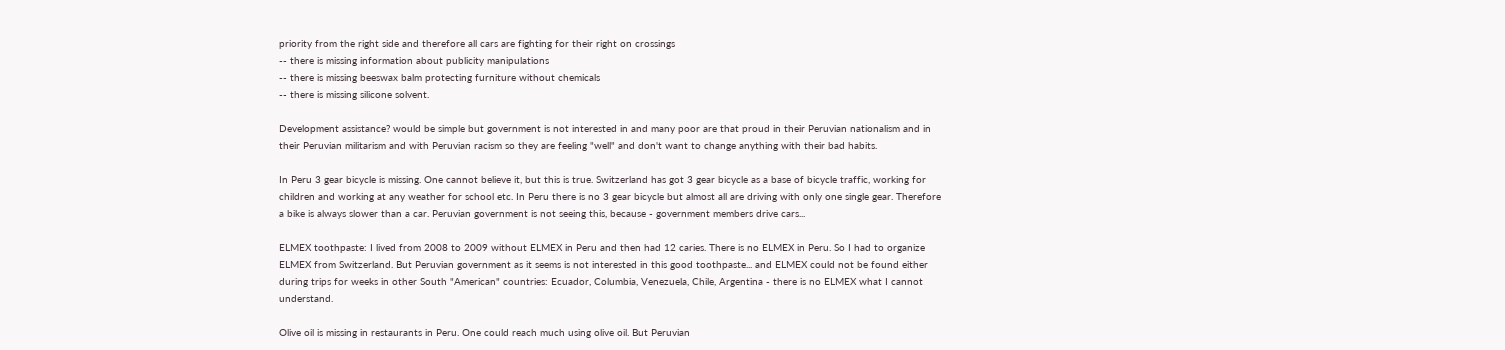priority from the right side and therefore all cars are fighting for their right on crossings
-- there is missing information about publicity manipulations
-- there is missing beeswax balm protecting furniture without chemicals
-- there is missing silicone solvent.

Development assistance? would be simple but government is not interested in and many poor are that proud in their Peruvian nationalism and in their Peruvian militarism and with Peruvian racism so they are feeling "well" and don't want to change anything with their bad habits.

In Peru 3 gear bicycle is missing. One cannot believe it, but this is true. Switzerland has got 3 gear bicycle as a base of bicycle traffic, working for children and working at any weather for school etc. In Peru there is no 3 gear bicycle but almost all are driving with only one single gear. Therefore a bike is always slower than a car. Peruvian government is not seeing this, because - government members drive cars...

ELMEX toothpaste: I lived from 2008 to 2009 without ELMEX in Peru and then had 12 caries. There is no ELMEX in Peru. So I had to organize ELMEX from Switzerland. But Peruvian government as it seems is not interested in this good toothpaste... and ELMEX could not be found either during trips for weeks in other South "American" countries: Ecuador, Columbia, Venezuela, Chile, Argentina - there is no ELMEX what I cannot understand.

Olive oil is missing in restaurants in Peru. One could reach much using olive oil. But Peruvian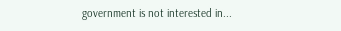government is not interested in...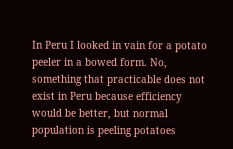In Peru I looked in vain for a potato peeler in a bowed form. No, something that practicable does not exist in Peru because efficiency would be better, but normal population is peeling potatoes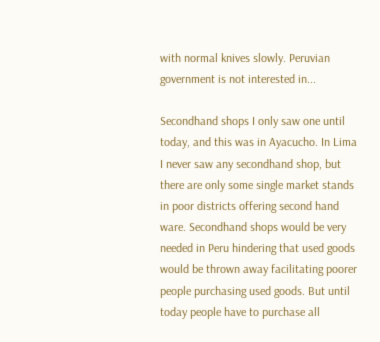with normal knives slowly. Peruvian government is not interested in...

Secondhand shops I only saw one until today, and this was in Ayacucho. In Lima I never saw any secondhand shop, but there are only some single market stands in poor districts offering second hand ware. Secondhand shops would be very needed in Peru hindering that used goods would be thrown away facilitating poorer people purchasing used goods. But until today people have to purchase all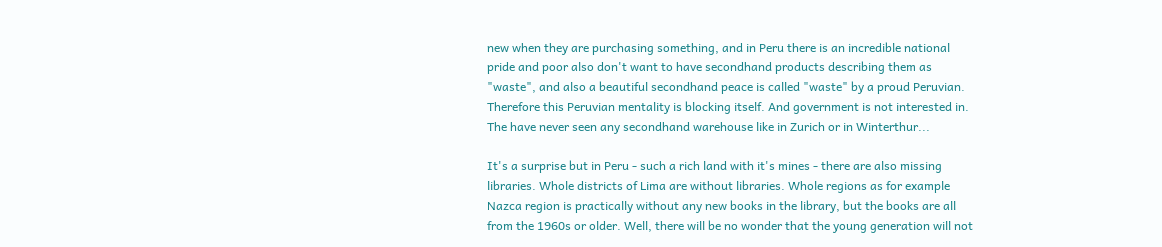new when they are purchasing something, and in Peru there is an incredible national pride and poor also don't want to have secondhand products describing them as "waste", and also a beautiful secondhand peace is called "waste" by a proud Peruvian. Therefore this Peruvian mentality is blocking itself. And government is not interested in. The have never seen any secondhand warehouse like in Zurich or in Winterthur...

It's a surprise but in Peru - such a rich land with it's mines - there are also missing libraries. Whole districts of Lima are without libraries. Whole regions as for example Nazca region is practically without any new books in the library, but the books are all from the 1960s or older. Well, there will be no wonder that the young generation will not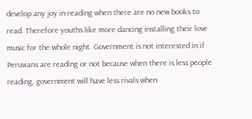develop any joy in reading when there are no new books to read. Therefore youths like more dancing installing their love music for the whole night. Government is not interested in if Peruvians are reading or not because when there is less people reading, government will have less rivals when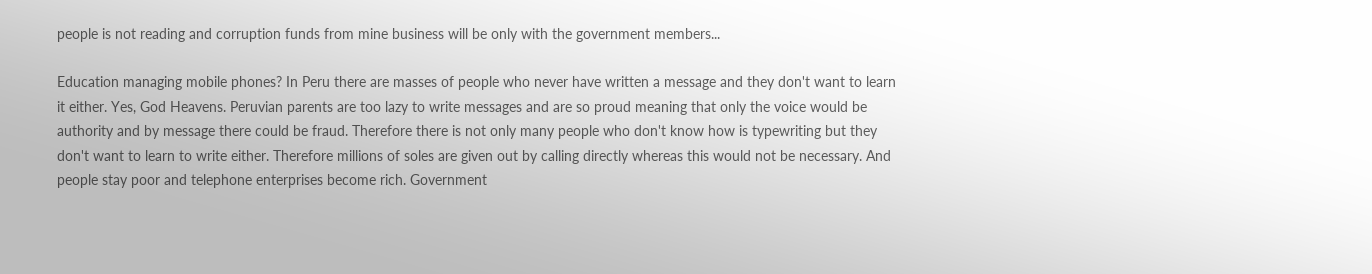people is not reading and corruption funds from mine business will be only with the government members...

Education managing mobile phones? In Peru there are masses of people who never have written a message and they don't want to learn it either. Yes, God Heavens. Peruvian parents are too lazy to write messages and are so proud meaning that only the voice would be authority and by message there could be fraud. Therefore there is not only many people who don't know how is typewriting but they don't want to learn to write either. Therefore millions of soles are given out by calling directly whereas this would not be necessary. And people stay poor and telephone enterprises become rich. Government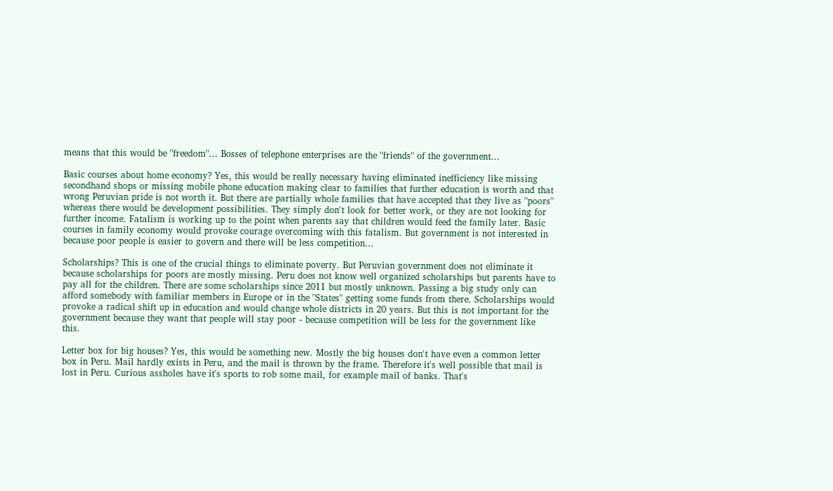means that this would be "freedom"... Bosses of telephone enterprises are the "friends" of the government...

Basic courses about home economy? Yes, this would be really necessary having eliminated inefficiency like missing secondhand shops or missing mobile phone education making clear to families that further education is worth and that wrong Peruvian pride is not worth it. But there are partially whole families that have accepted that they live as "poors" whereas there would be development possibilities. They simply don't look for better work, or they are not looking for further income. Fatalism is working up to the point when parents say that children would feed the family later. Basic courses in family economy would provoke courage overcoming with this fatalism. But government is not interested in because poor people is easier to govern and there will be less competition...

Scholarships? This is one of the crucial things to eliminate poverty. But Peruvian government does not eliminate it because scholarships for poors are mostly missing. Peru does not know well organized scholarships but parents have to pay all for the children. There are some scholarships since 2011 but mostly unknown. Passing a big study only can afford somebody with familiar members in Europe or in the "States" getting some funds from there. Scholarships would provoke a radical shift up in education and would change whole districts in 20 years. But this is not important for the government because they want that people will stay poor - because competition will be less for the government like this.

Letter box for big houses? Yes, this would be something new. Mostly the big houses don't have even a common letter box in Peru. Mail hardly exists in Peru, and the mail is thrown by the frame. Therefore it's well possible that mail is lost in Peru. Curious assholes have it's sports to rob some mail, for example mail of banks. That's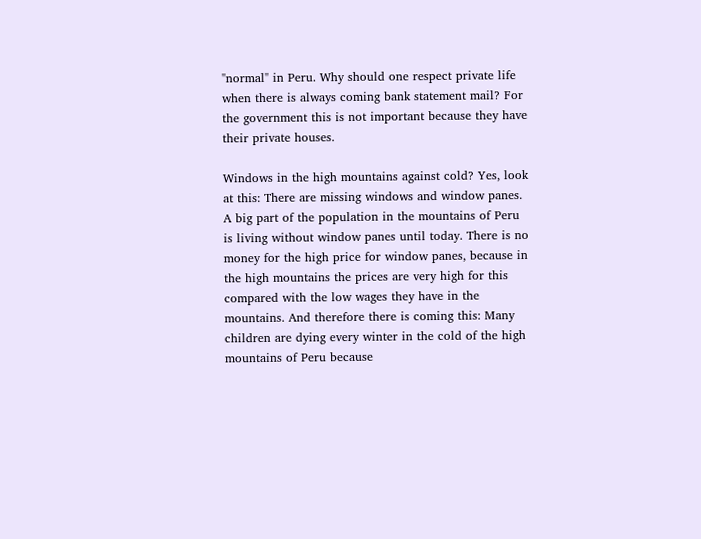"normal" in Peru. Why should one respect private life when there is always coming bank statement mail? For the government this is not important because they have their private houses.

Windows in the high mountains against cold? Yes, look at this: There are missing windows and window panes. A big part of the population in the mountains of Peru is living without window panes until today. There is no money for the high price for window panes, because in the high mountains the prices are very high for this compared with the low wages they have in the mountains. And therefore there is coming this: Many children are dying every winter in the cold of the high mountains of Peru because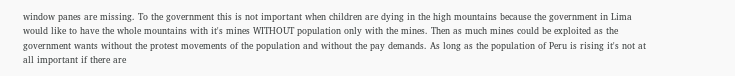window panes are missing. To the government this is not important when children are dying in the high mountains because the government in Lima would like to have the whole mountains with it's mines WITHOUT population only with the mines. Then as much mines could be exploited as the government wants without the protest movements of the population and without the pay demands. As long as the population of Peru is rising it's not at all important if there are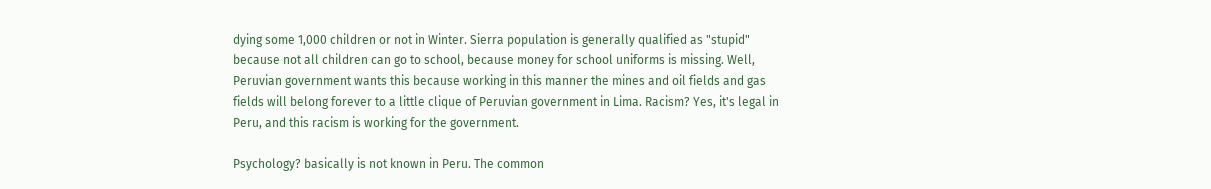dying some 1,000 children or not in Winter. Sierra population is generally qualified as "stupid" because not all children can go to school, because money for school uniforms is missing. Well, Peruvian government wants this because working in this manner the mines and oil fields and gas fields will belong forever to a little clique of Peruvian government in Lima. Racism? Yes, it's legal in Peru, and this racism is working for the government.

Psychology? basically is not known in Peru. The common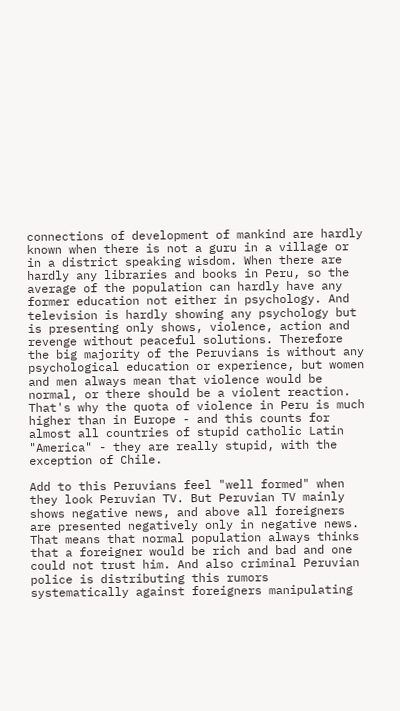connections of development of mankind are hardly known when there is not a guru in a village or in a district speaking wisdom. When there are hardly any libraries and books in Peru, so the average of the population can hardly have any former education not either in psychology. And television is hardly showing any psychology but is presenting only shows, violence, action and revenge without peaceful solutions. Therefore the big majority of the Peruvians is without any psychological education or experience, but women and men always mean that violence would be normal, or there should be a violent reaction. That's why the quota of violence in Peru is much higher than in Europe - and this counts for almost all countries of stupid catholic Latin "America" - they are really stupid, with the exception of Chile.

Add to this Peruvians feel "well formed" when they look Peruvian TV. But Peruvian TV mainly shows negative news, and above all foreigners are presented negatively only in negative news. That means that normal population always thinks that a foreigner would be rich and bad and one could not trust him. And also criminal Peruvian police is distributing this rumors systematically against foreigners manipulating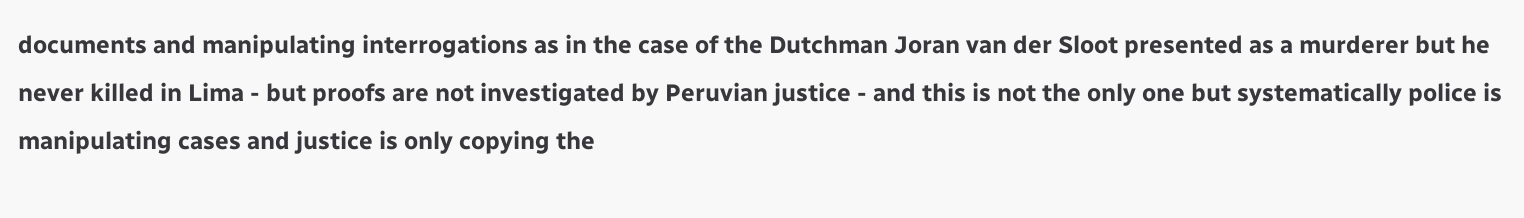documents and manipulating interrogations as in the case of the Dutchman Joran van der Sloot presented as a murderer but he never killed in Lima - but proofs are not investigated by Peruvian justice - and this is not the only one but systematically police is manipulating cases and justice is only copying the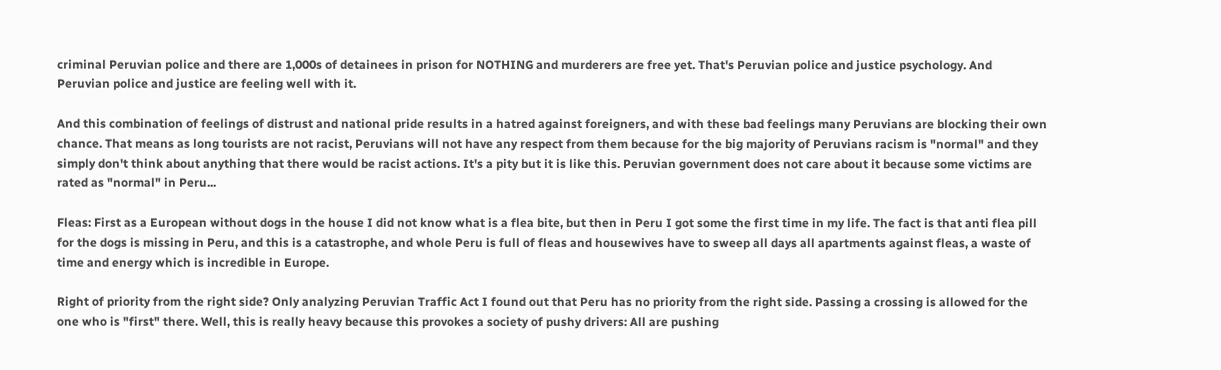criminal Peruvian police and there are 1,000s of detainees in prison for NOTHING and murderers are free yet. That's Peruvian police and justice psychology. And Peruvian police and justice are feeling well with it.

And this combination of feelings of distrust and national pride results in a hatred against foreigners, and with these bad feelings many Peruvians are blocking their own chance. That means as long tourists are not racist, Peruvians will not have any respect from them because for the big majority of Peruvians racism is "normal" and they simply don't think about anything that there would be racist actions. It's a pity but it is like this. Peruvian government does not care about it because some victims are rated as "normal" in Peru...

Fleas: First as a European without dogs in the house I did not know what is a flea bite, but then in Peru I got some the first time in my life. The fact is that anti flea pill for the dogs is missing in Peru, and this is a catastrophe, and whole Peru is full of fleas and housewives have to sweep all days all apartments against fleas, a waste of time and energy which is incredible in Europe.

Right of priority from the right side? Only analyzing Peruvian Traffic Act I found out that Peru has no priority from the right side. Passing a crossing is allowed for the one who is "first" there. Well, this is really heavy because this provokes a society of pushy drivers: All are pushing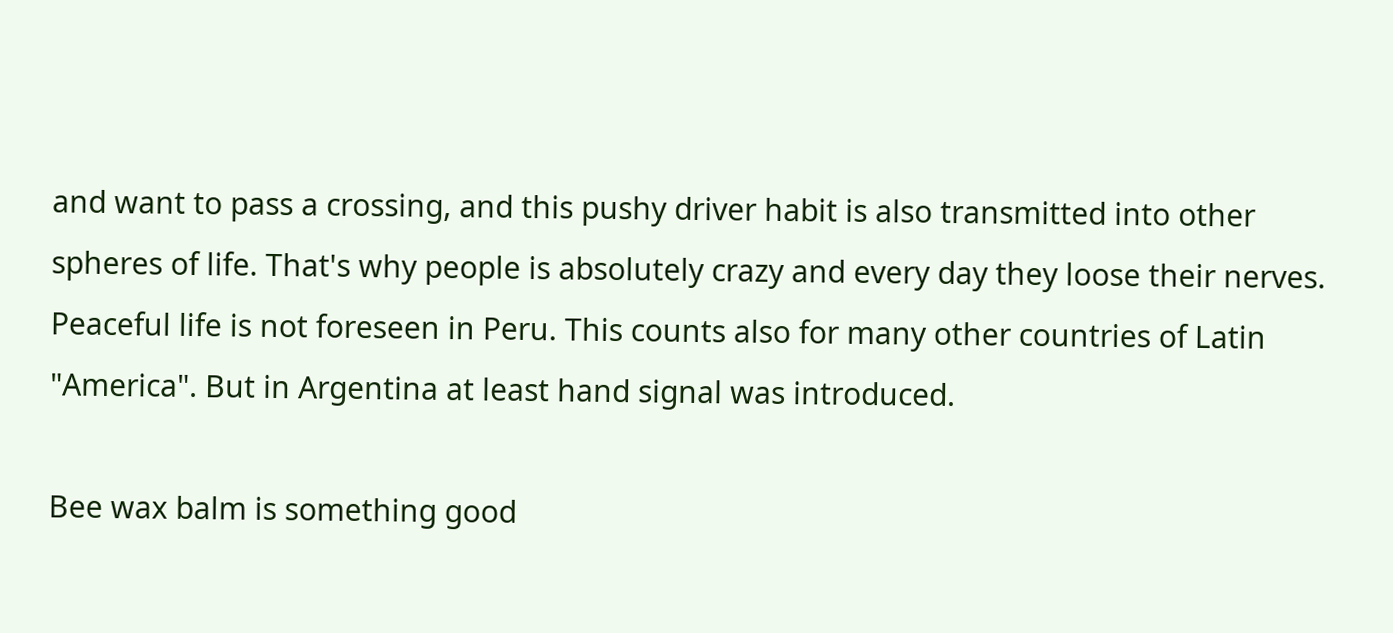and want to pass a crossing, and this pushy driver habit is also transmitted into other spheres of life. That's why people is absolutely crazy and every day they loose their nerves. Peaceful life is not foreseen in Peru. This counts also for many other countries of Latin "America". But in Argentina at least hand signal was introduced.

Bee wax balm is something good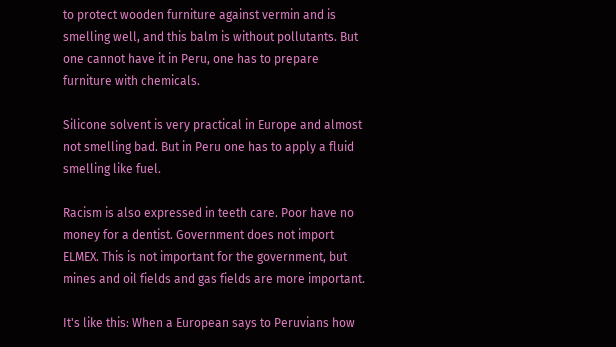to protect wooden furniture against vermin and is smelling well, and this balm is without pollutants. But one cannot have it in Peru, one has to prepare furniture with chemicals.

Silicone solvent is very practical in Europe and almost not smelling bad. But in Peru one has to apply a fluid smelling like fuel.

Racism is also expressed in teeth care. Poor have no money for a dentist. Government does not import ELMEX. This is not important for the government, but mines and oil fields and gas fields are more important.

It's like this: When a European says to Peruvians how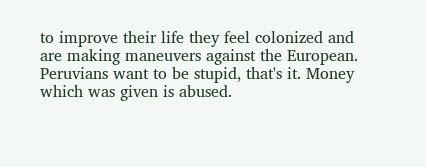to improve their life they feel colonized and are making maneuvers against the European. Peruvians want to be stupid, that's it. Money which was given is abused.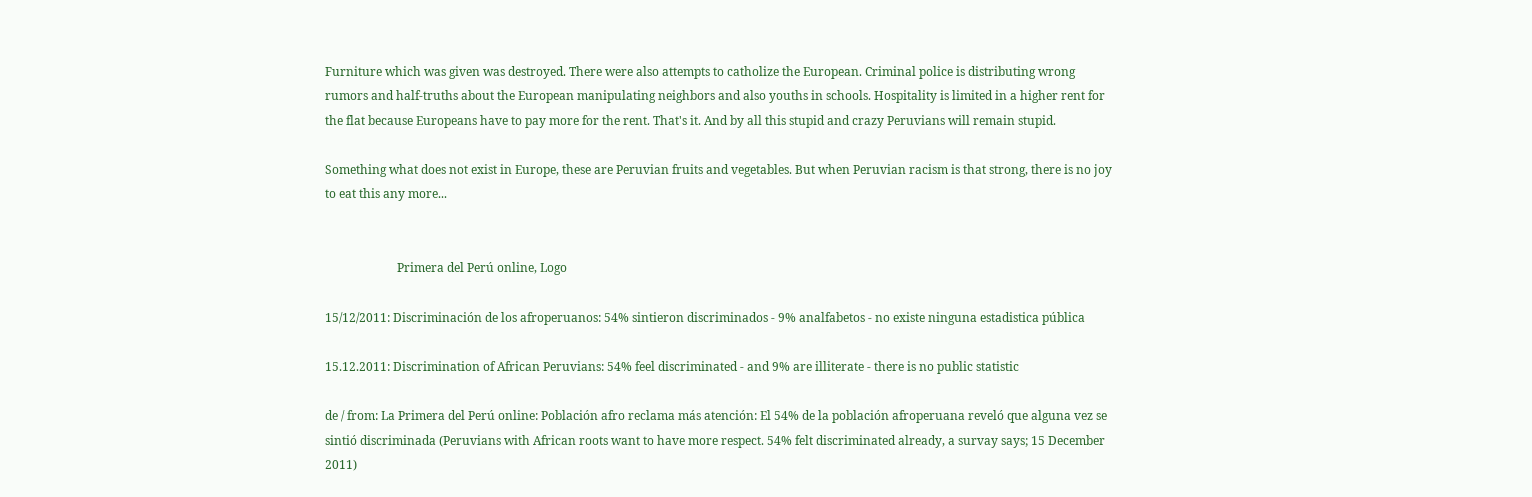Furniture which was given was destroyed. There were also attempts to catholize the European. Criminal police is distributing wrong rumors and half-truths about the European manipulating neighbors and also youths in schools. Hospitality is limited in a higher rent for the flat because Europeans have to pay more for the rent. That's it. And by all this stupid and crazy Peruvians will remain stupid.

Something what does not exist in Europe, these are Peruvian fruits and vegetables. But when Peruvian racism is that strong, there is no joy to eat this any more...


                        Primera del Perú online, Logo

15/12/2011: Discriminación de los afroperuanos: 54% sintieron discriminados - 9% analfabetos - no existe ninguna estadistica pública

15.12.2011: Discrimination of African Peruvians: 54% feel discriminated - and 9% are illiterate - there is no public statistic

de / from: La Primera del Perú online: Población afro reclama más atención: El 54% de la población afroperuana reveló que alguna vez se sintió discriminada (Peruvians with African roots want to have more respect. 54% felt discriminated already, a survay says; 15 December 2011)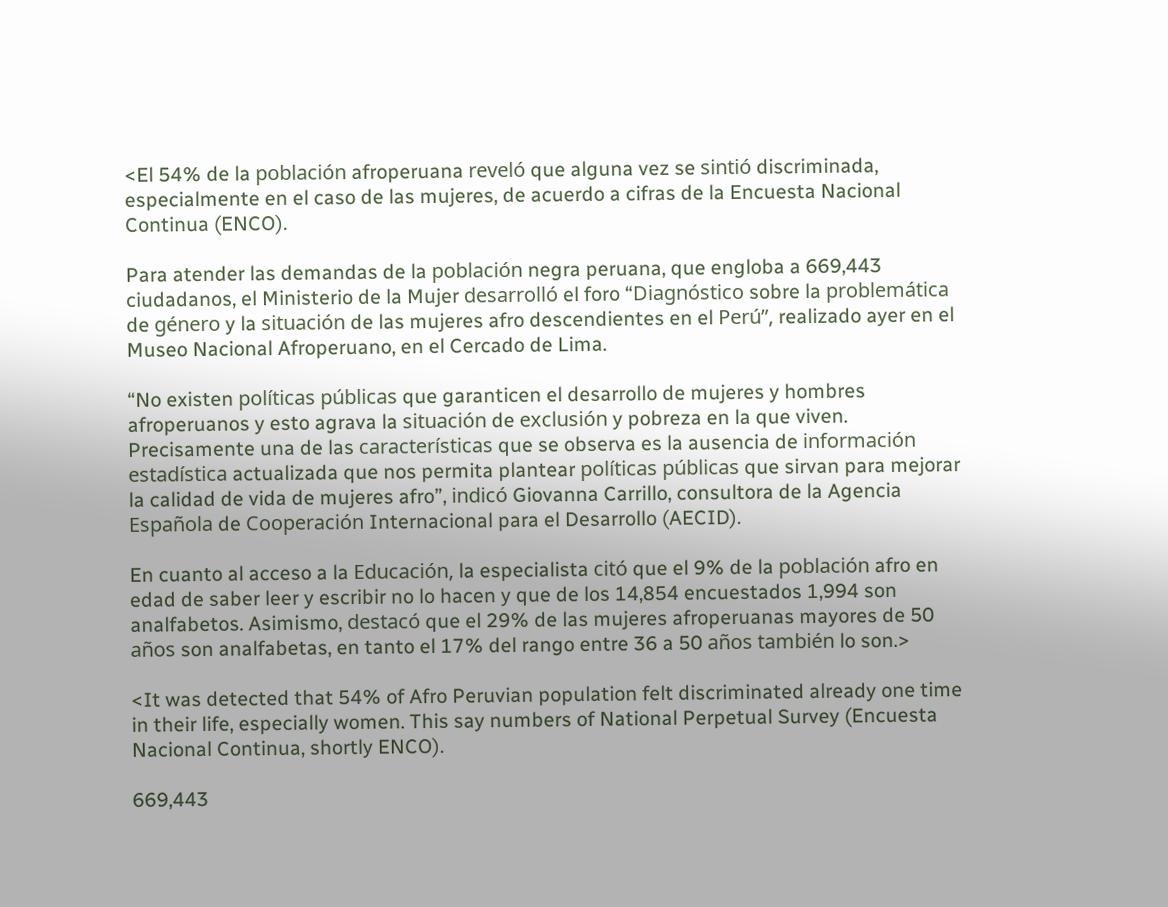<El 54% de la población afroperuana reveló que alguna vez se sintió discriminada, especialmente en el caso de las mujeres, de acuerdo a cifras de la Encuesta Nacional Continua (ENCO).

Para atender las demandas de la población negra peruana, que engloba a 669,443 ciudadanos, el Ministerio de la Mujer desarrolló el foro “Diagnóstico sobre la problemática de género y la situación de las mujeres afro descendientes en el Perú”, realizado ayer en el Museo Nacional Afroperuano, en el Cercado de Lima.

“No existen políticas públicas que garanticen el desarrollo de mujeres y hombres afroperuanos y esto agrava la situación de exclusión y pobreza en la que viven. Precisamente una de las características que se observa es la ausencia de información estadística actualizada que nos permita plantear políticas públicas que sirvan para mejorar la calidad de vida de mujeres afro”, indicó Giovanna Carrillo, consultora de la Agencia Española de Cooperación Internacional para el Desarrollo (AECID).

En cuanto al acceso a la Educación, la especialista citó que el 9% de la población afro en edad de saber leer y escribir no lo hacen y que de los 14,854 encuestados 1,994 son analfabetos. Asimismo, destacó que el 29% de las mujeres afroperuanas mayores de 50 años son analfabetas, en tanto el 17% del rango entre 36 a 50 años también lo son.>

<It was detected that 54% of Afro Peruvian population felt discriminated already one time in their life, especially women. This say numbers of National Perpetual Survey (Encuesta Nacional Continua, shortly ENCO).

669,443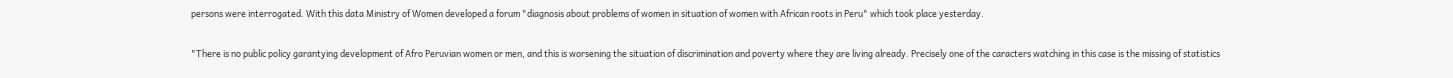persons were interrogated. With this data Ministry of Women developed a forum "diagnosis about problems of women in situation of women with African roots in Peru" which took place yesterday.

"There is no public policy garantying development of Afro Peruvian women or men, and this is worsening the situation of discrimination and poverty where they are living already. Precisely one of the caracters watching in this case is the missing of statistics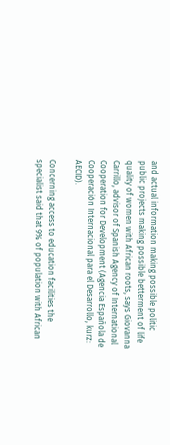and actual information making possible politic public projects making possible betterment of life quality of women with African roots, says Giovanna Carrillo, advisor of Spanish Agency of International Cooperation for Development (Agencia Española de Cooperación Internacional para el Desarrollo, kurz: AECID).

Concerning access to education facilities the specialist said that 9% of population with African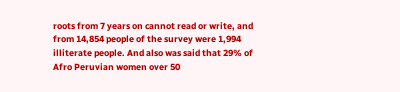roots from 7 years on cannot read or write, and from 14,854 people of the survey were 1,994 illiterate people. And also was said that 29% of Afro Peruvian women over 50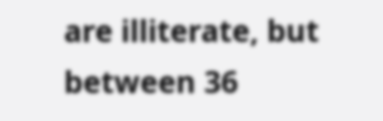are illiterate, but between 36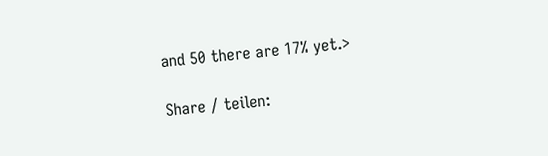and 50 there are 17% yet.>

Share / teilen: